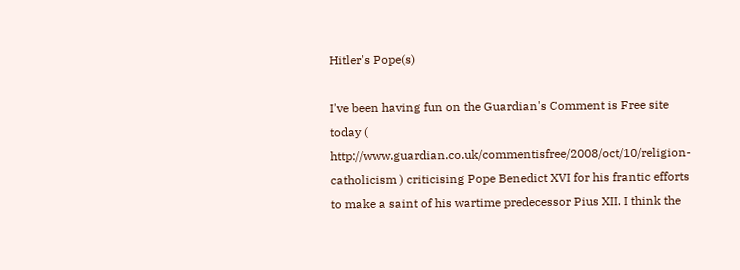Hitler's Pope(s)

I've been having fun on the Guardian's Comment is Free site today ( http://www.guardian.co.uk/commentisfree/2008/oct/10/religion-catholicism ) criticising Pope Benedict XVI for his frantic efforts to make a saint of his wartime predecessor Pius XII. I think the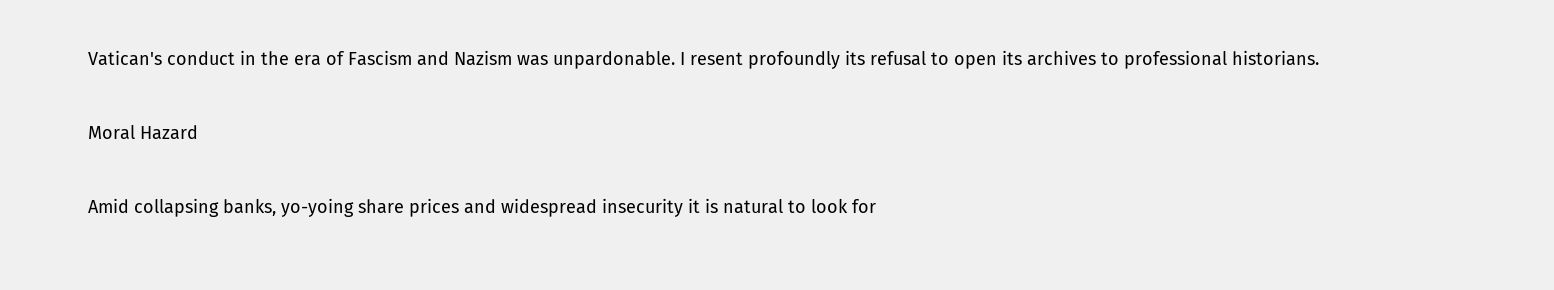Vatican's conduct in the era of Fascism and Nazism was unpardonable. I resent profoundly its refusal to open its archives to professional historians.

Moral Hazard

Amid collapsing banks, yo-yoing share prices and widespread insecurity it is natural to look for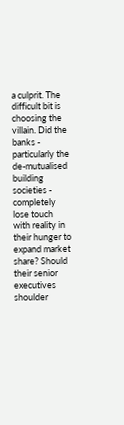a culprit. The difficult bit is choosing the villain. Did the banks - particularly the de-mutualised building societies - completely lose touch with reality in their hunger to expand market share? Should their senior executives shoulder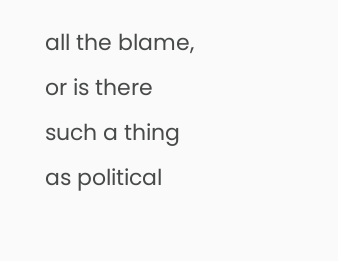all the blame, or is there such a thing as political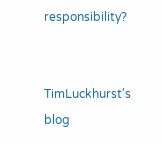responsibility?


TimLuckhurst's blog